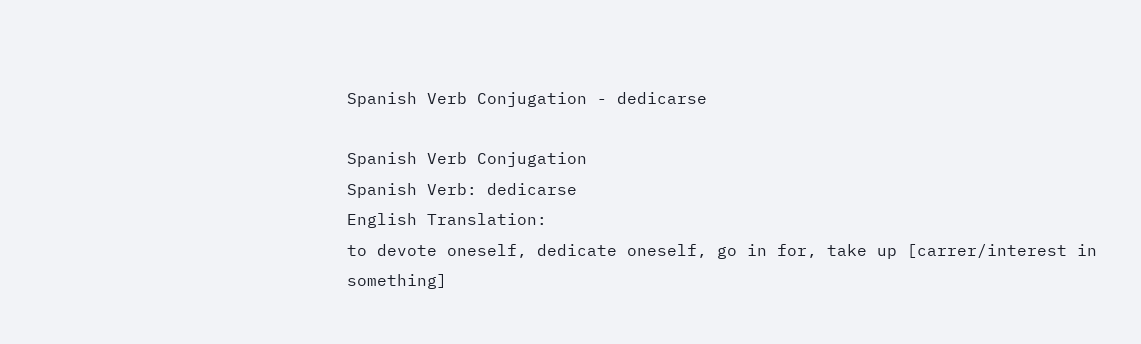Spanish Verb Conjugation - dedicarse

Spanish Verb Conjugation
Spanish Verb: dedicarse
English Translation:
to devote oneself, dedicate oneself, go in for, take up [carrer/interest in something]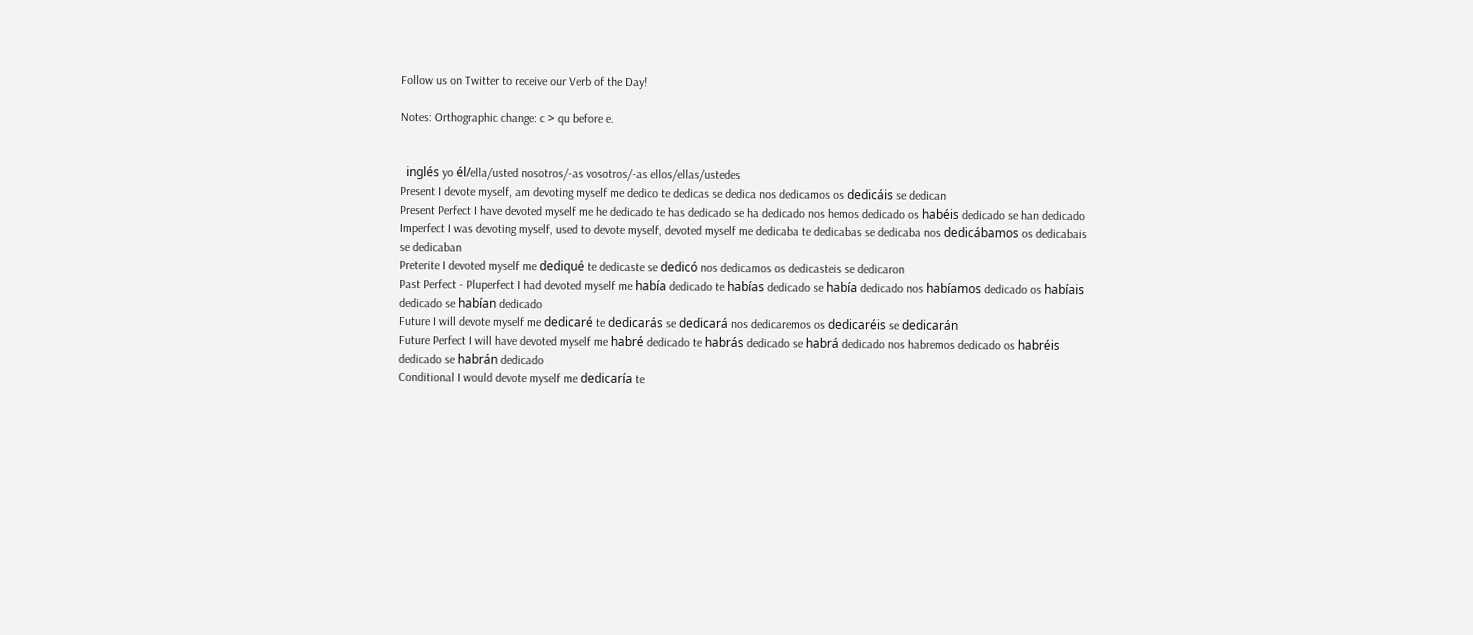Follow us on Twitter to receive our Verb of the Day!

Notes: Orthographic change: c > qu before e.


  inglés yo él/ella/usted nosotros/-as vosotros/-as ellos/ellas/ustedes
Present I devote myself, am devoting myself me dedico te dedicas se dedica nos dedicamos os dedicáis se dedican
Present Perfect I have devoted myself me he dedicado te has dedicado se ha dedicado nos hemos dedicado os habéis dedicado se han dedicado
Imperfect I was devoting myself, used to devote myself, devoted myself me dedicaba te dedicabas se dedicaba nos dedicábamos os dedicabais se dedicaban
Preterite I devoted myself me dediqué te dedicaste se dedicó nos dedicamos os dedicasteis se dedicaron
Past Perfect - Pluperfect I had devoted myself me había dedicado te habías dedicado se había dedicado nos habíamos dedicado os habíais dedicado se habían dedicado
Future I will devote myself me dedicaré te dedicarás se dedicará nos dedicaremos os dedicaréis se dedicarán
Future Perfect I will have devoted myself me habré dedicado te habrás dedicado se habrá dedicado nos habremos dedicado os habréis dedicado se habrán dedicado
Conditional I would devote myself me dedicaría te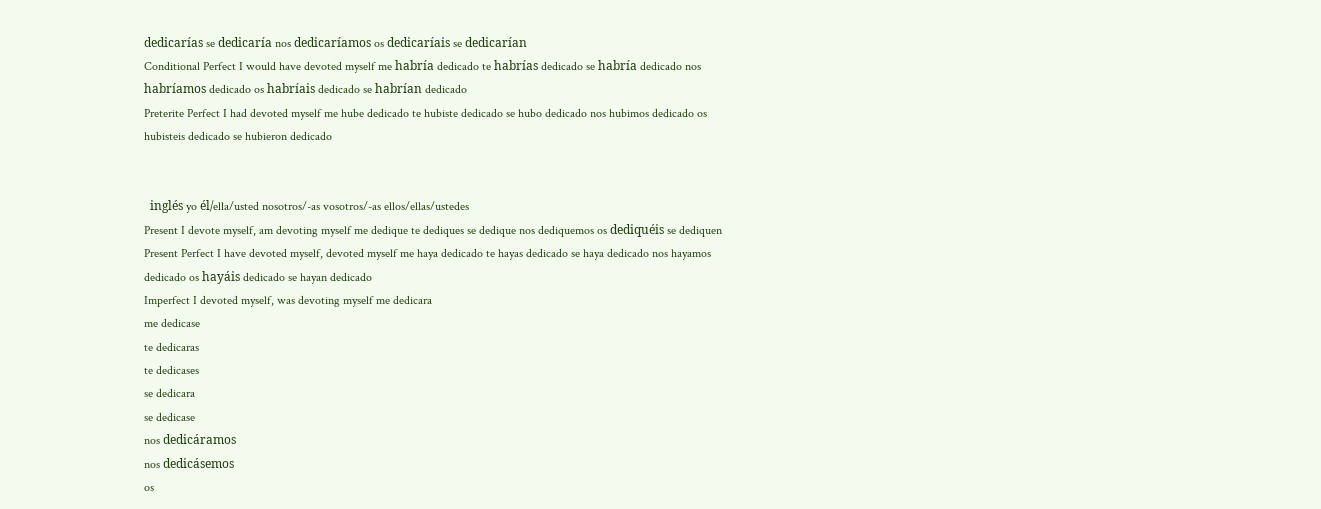dedicarías se dedicaría nos dedicaríamos os dedicaríais se dedicarían
Conditional Perfect I would have devoted myself me habría dedicado te habrías dedicado se habría dedicado nos habríamos dedicado os habríais dedicado se habrían dedicado
Preterite Perfect I had devoted myself me hube dedicado te hubiste dedicado se hubo dedicado nos hubimos dedicado os hubisteis dedicado se hubieron dedicado


  inglés yo él/ella/usted nosotros/-as vosotros/-as ellos/ellas/ustedes
Present I devote myself, am devoting myself me dedique te dediques se dedique nos dediquemos os dediquéis se dediquen
Present Perfect I have devoted myself, devoted myself me haya dedicado te hayas dedicado se haya dedicado nos hayamos dedicado os hayáis dedicado se hayan dedicado
Imperfect I devoted myself, was devoting myself me dedicara
me dedicase
te dedicaras
te dedicases
se dedicara
se dedicase
nos dedicáramos
nos dedicásemos
os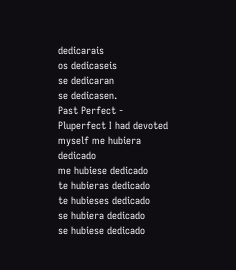dedicarais
os dedicaseis
se dedicaran
se dedicasen.
Past Perfect - Pluperfect I had devoted myself me hubiera dedicado
me hubiese dedicado
te hubieras dedicado
te hubieses dedicado
se hubiera dedicado
se hubiese dedicado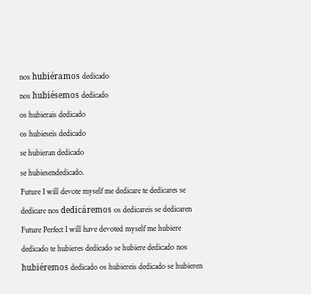nos hubiéramos dedicado
nos hubiésemos dedicado
os hubierais dedicado
os hubieseis dedicado
se hubieran dedicado
se hubiesendedicado.
Future I will devote myself me dedicare te dedicares se dedicare nos dedicáremos os dedicareis se dedicaren
Future Perfect I will have devoted myself me hubiere dedicado te hubieres dedicado se hubiere dedicado nos hubiéremos dedicado os hubiereis dedicado se hubieren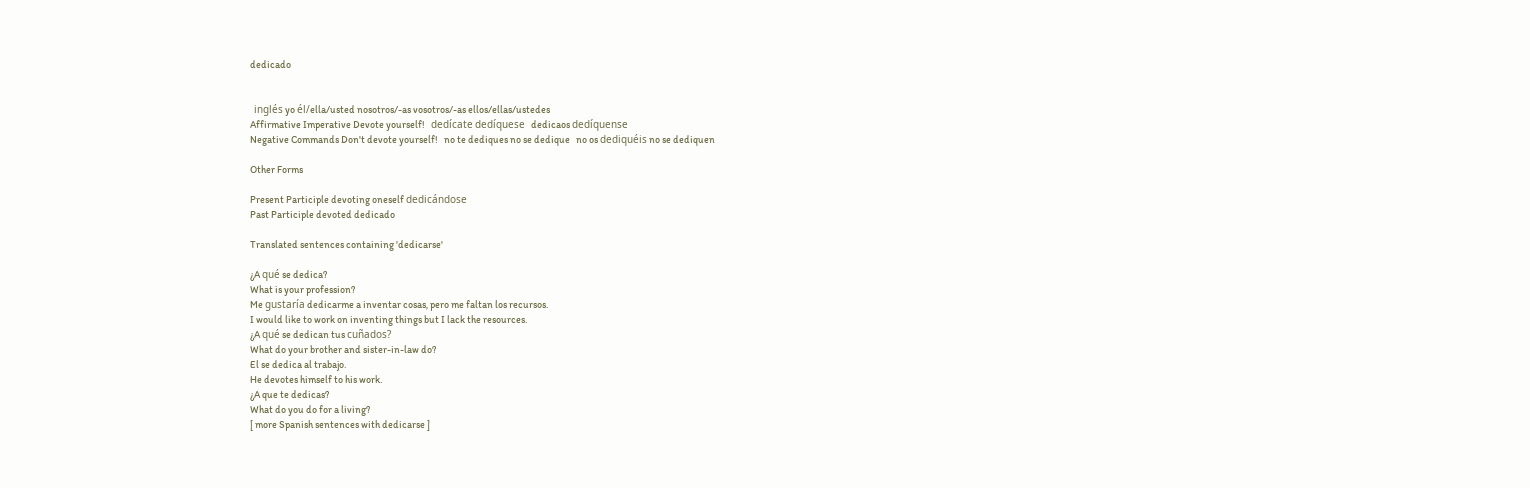dedicado


  inglés yo él/ella/usted nosotros/-as vosotros/-as ellos/ellas/ustedes
Affirmative Imperative Devote yourself!   dedícate dedíquese   dedicaos dedíquense
Negative Commands Don't devote yourself!   no te dediques no se dedique   no os dediquéis no se dediquen

Other Forms

Present Participle devoting oneself dedicándose
Past Participle devoted dedicado

Translated sentences containing 'dedicarse'

¿A qué se dedica?
What is your profession?
Me gustaría dedicarme a inventar cosas, pero me faltan los recursos.
I would like to work on inventing things but I lack the resources.
¿A qué se dedican tus cuñados?
What do your brother and sister-in-law do?
El se dedica al trabajo.
He devotes himself to his work.
¿A que te dedicas?
What do you do for a living?
[ more Spanish sentences with dedicarse ]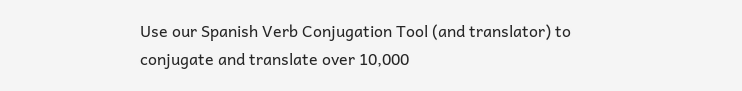Use our Spanish Verb Conjugation Tool (and translator) to conjugate and translate over 10,000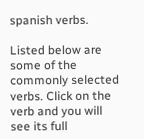spanish verbs.

Listed below are some of the commonly selected verbs. Click on the verb and you will see its full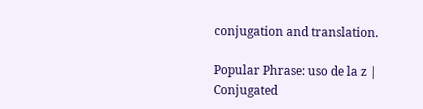conjugation and translation.

Popular Phrase: uso de la z | Conjugated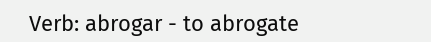Verb: abrogar - to abrogate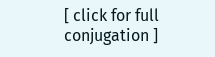[ click for full conjugation ]